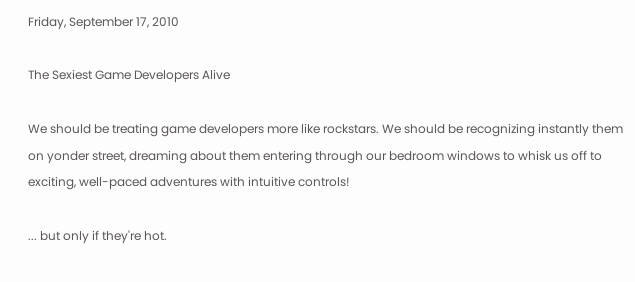Friday, September 17, 2010

The Sexiest Game Developers Alive

We should be treating game developers more like rockstars. We should be recognizing instantly them on yonder street, dreaming about them entering through our bedroom windows to whisk us off to exciting, well-paced adventures with intuitive controls!

... but only if they're hot.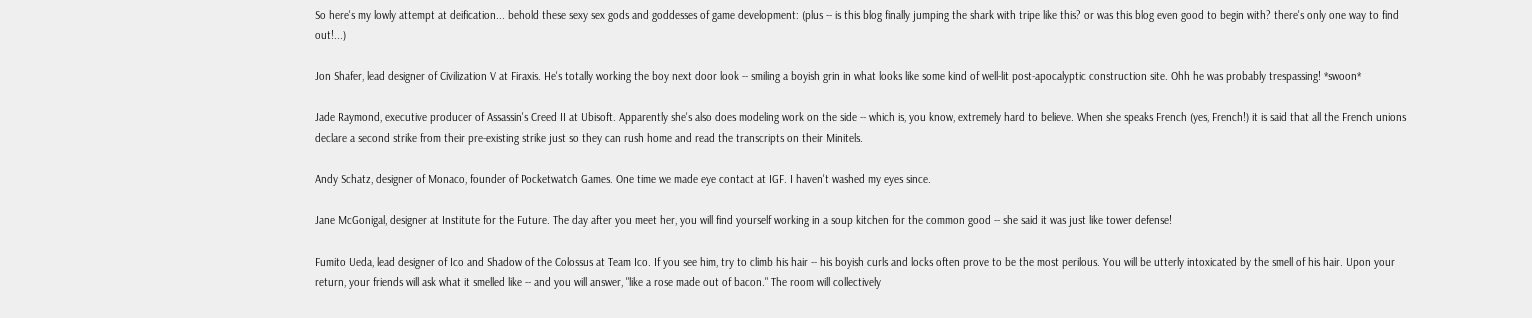So here's my lowly attempt at deification... behold these sexy sex gods and goddesses of game development: (plus -- is this blog finally jumping the shark with tripe like this? or was this blog even good to begin with? there's only one way to find out!...)

Jon Shafer, lead designer of Civilization V at Firaxis. He's totally working the boy next door look -- smiling a boyish grin in what looks like some kind of well-lit post-apocalyptic construction site. Ohh he was probably trespassing! *swoon*

Jade Raymond, executive producer of Assassin's Creed II at Ubisoft. Apparently she's also does modeling work on the side -- which is, you know, extremely hard to believe. When she speaks French (yes, French!) it is said that all the French unions declare a second strike from their pre-existing strike just so they can rush home and read the transcripts on their Minitels.

Andy Schatz, designer of Monaco, founder of Pocketwatch Games. One time we made eye contact at IGF. I haven't washed my eyes since.

Jane McGonigal, designer at Institute for the Future. The day after you meet her, you will find yourself working in a soup kitchen for the common good -- she said it was just like tower defense!

Fumito Ueda, lead designer of Ico and Shadow of the Colossus at Team Ico. If you see him, try to climb his hair -- his boyish curls and locks often prove to be the most perilous. You will be utterly intoxicated by the smell of his hair. Upon your return, your friends will ask what it smelled like -- and you will answer, "like a rose made out of bacon." The room will collectively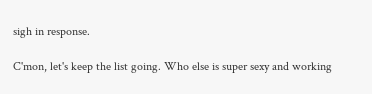sigh in response.

C'mon, let's keep the list going. Who else is super sexy and working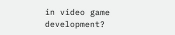in video game development?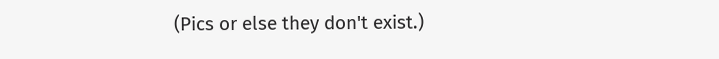(Pics or else they don't exist.)